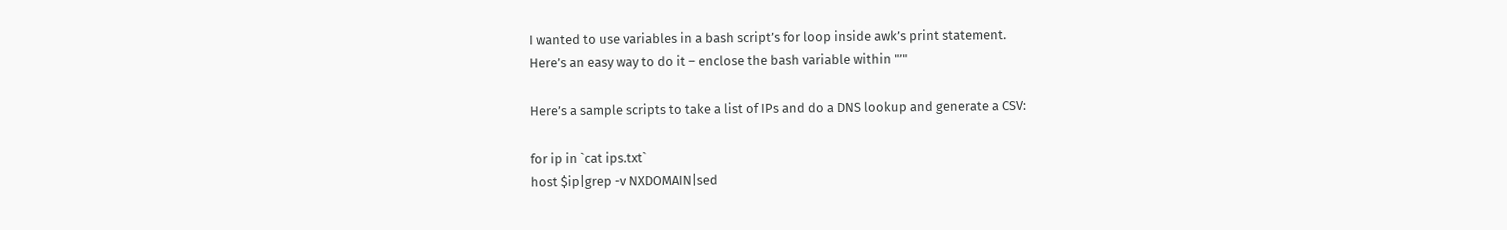I wanted to use variables in a bash script’s for loop inside awk’s print statement.
Here’s an easy way to do it – enclose the bash variable within "’"

Here’s a sample scripts to take a list of IPs and do a DNS lookup and generate a CSV:

for ip in `cat ips.txt`
host $ip|grep -v NXDOMAIN|sed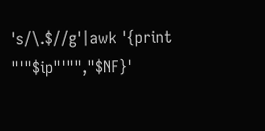's/\.$//g'|awk '{print "'"$ip"'"","$NF}'